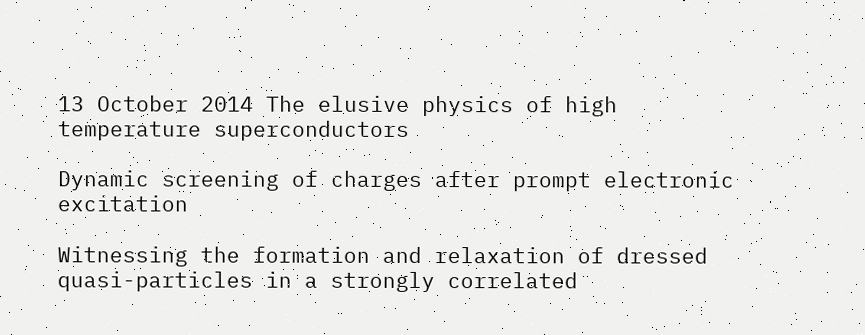13 October 2014 The elusive physics of high temperature superconductors

Dynamic screening of charges after prompt electronic excitation

Witnessing the formation and relaxation of dressed quasi-particles in a strongly correlated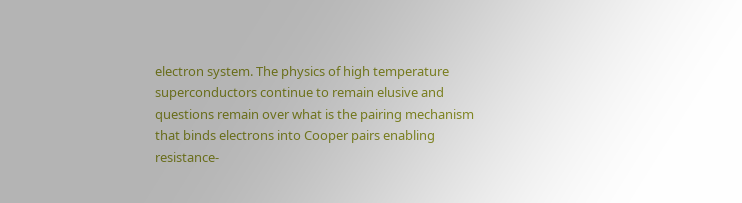electron system. The physics of high temperature superconductors continue to remain elusive and questions remain over what is the pairing mechanism that binds electrons into Cooper pairs enabling resistance-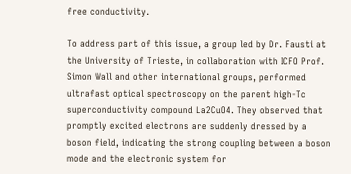free conductivity.

To address part of this issue, a group led by Dr. Fausti at the University of Trieste, in collaboration with ICFO Prof. Simon Wall and other international groups, performed ultrafast optical spectroscopy on the parent high-Tc superconductivity compound La2CuO4. They observed that promptly excited electrons are suddenly dressed by a boson field, indicating the strong coupling between a boson mode and the electronic system for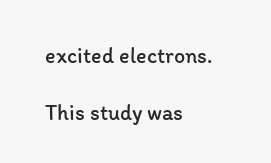excited electrons.

This study was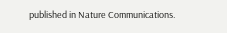published in Nature Communications.